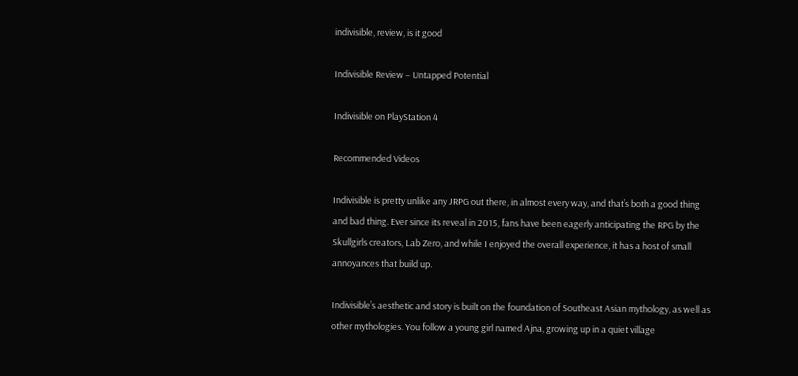indivisible, review, is it good

Indivisible Review – Untapped Potential

Indivisible on PlayStation 4

Recommended Videos

Indivisible is pretty unlike any JRPG out there, in almost every way, and that’s both a good thing and bad thing. Ever since its reveal in 2015, fans have been eagerly anticipating the RPG by the Skullgirls creators, Lab Zero, and while I enjoyed the overall experience, it has a host of small annoyances that build up.

Indivisible’s aesthetic and story is built on the foundation of Southeast Asian mythology, as well as other mythologies. You follow a young girl named Ajna, growing up in a quiet village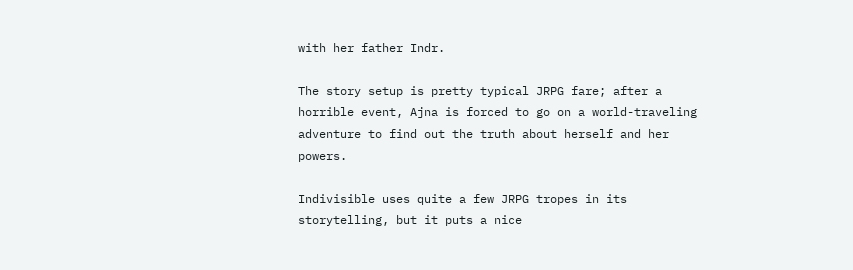with her father Indr.

The story setup is pretty typical JRPG fare; after a horrible event, Ajna is forced to go on a world-traveling adventure to find out the truth about herself and her powers.

Indivisible uses quite a few JRPG tropes in its storytelling, but it puts a nice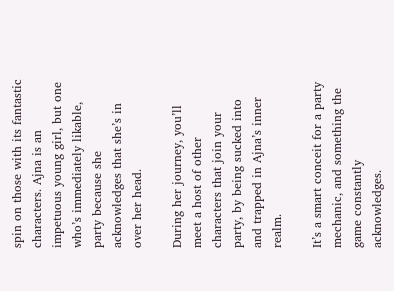spin on those with its fantastic characters. Ajna is an impetuous young girl, but one who’s immediately likable, party because she acknowledges that she’s in over her head.

During her journey, you’ll meet a host of other characters that join your party, by being sucked into and trapped in Ajna’s inner realm.

It’s a smart conceit for a party mechanic, and something the game constantly acknowledges.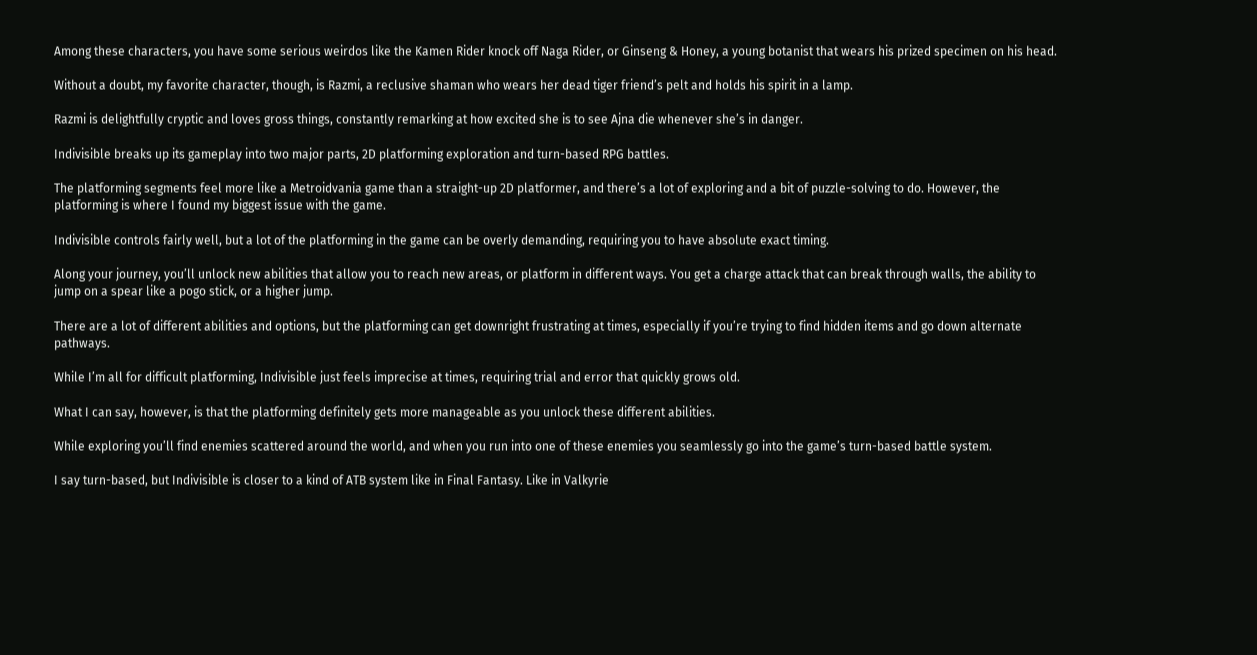Among these characters, you have some serious weirdos like the Kamen Rider knock off Naga Rider, or Ginseng & Honey, a young botanist that wears his prized specimen on his head.

Without a doubt, my favorite character, though, is Razmi, a reclusive shaman who wears her dead tiger friend’s pelt and holds his spirit in a lamp.

Razmi is delightfully cryptic and loves gross things, constantly remarking at how excited she is to see Ajna die whenever she’s in danger.

Indivisible breaks up its gameplay into two major parts, 2D platforming exploration and turn-based RPG battles.

The platforming segments feel more like a Metroidvania game than a straight-up 2D platformer, and there’s a lot of exploring and a bit of puzzle-solving to do. However, the platforming is where I found my biggest issue with the game.

Indivisible controls fairly well, but a lot of the platforming in the game can be overly demanding, requiring you to have absolute exact timing.

Along your journey, you’ll unlock new abilities that allow you to reach new areas, or platform in different ways. You get a charge attack that can break through walls, the ability to jump on a spear like a pogo stick, or a higher jump.

There are a lot of different abilities and options, but the platforming can get downright frustrating at times, especially if you’re trying to find hidden items and go down alternate pathways.

While I’m all for difficult platforming, Indivisible just feels imprecise at times, requiring trial and error that quickly grows old.

What I can say, however, is that the platforming definitely gets more manageable as you unlock these different abilities.

While exploring you’ll find enemies scattered around the world, and when you run into one of these enemies you seamlessly go into the game’s turn-based battle system.

I say turn-based, but Indivisible is closer to a kind of ATB system like in Final Fantasy. Like in Valkyrie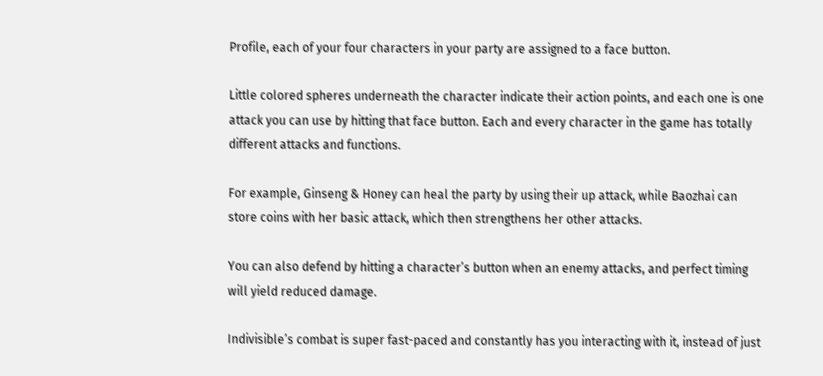Profile, each of your four characters in your party are assigned to a face button.

Little colored spheres underneath the character indicate their action points, and each one is one attack you can use by hitting that face button. Each and every character in the game has totally different attacks and functions.

For example, Ginseng & Honey can heal the party by using their up attack, while Baozhai can store coins with her basic attack, which then strengthens her other attacks.

You can also defend by hitting a character’s button when an enemy attacks, and perfect timing will yield reduced damage.

Indivisible’s combat is super fast-paced and constantly has you interacting with it, instead of just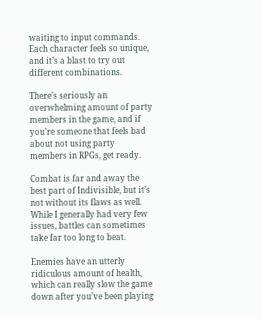waiting to input commands. Each character feels so unique, and it’s a blast to try out different combinations.

There’s seriously an overwhelming amount of party members in the game, and if you’re someone that feels bad about not using party members in RPGs, get ready.

Combat is far and away the best part of Indivisible, but it’s not without its flaws as well. While I generally had very few issues, battles can sometimes take far too long to beat.

Enemies have an utterly ridiculous amount of health, which can really slow the game down after you’ve been playing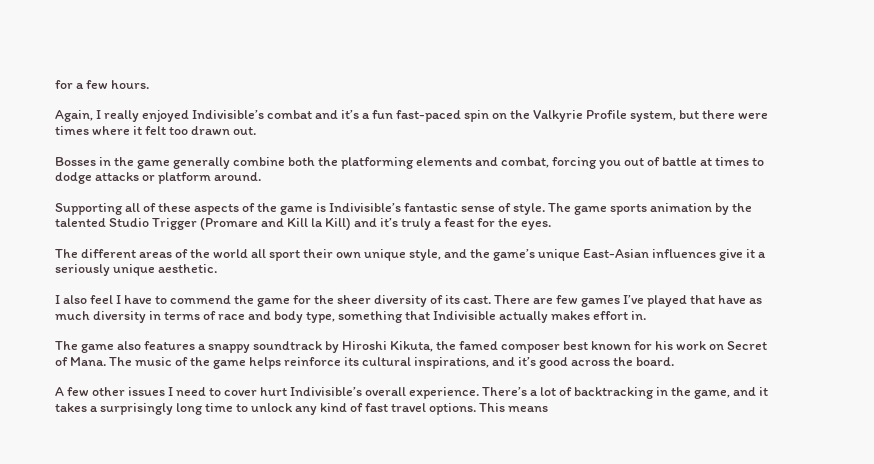for a few hours.

Again, I really enjoyed Indivisible’s combat and it’s a fun fast-paced spin on the Valkyrie Profile system, but there were times where it felt too drawn out.

Bosses in the game generally combine both the platforming elements and combat, forcing you out of battle at times to dodge attacks or platform around.

Supporting all of these aspects of the game is Indivisible’s fantastic sense of style. The game sports animation by the talented Studio Trigger (Promare and Kill la Kill) and it’s truly a feast for the eyes.

The different areas of the world all sport their own unique style, and the game’s unique East-Asian influences give it a seriously unique aesthetic.

I also feel I have to commend the game for the sheer diversity of its cast. There are few games I’ve played that have as much diversity in terms of race and body type, something that Indivisible actually makes effort in.

The game also features a snappy soundtrack by Hiroshi Kikuta, the famed composer best known for his work on Secret of Mana. The music of the game helps reinforce its cultural inspirations, and it’s good across the board.

A few other issues I need to cover hurt Indivisible’s overall experience. There’s a lot of backtracking in the game, and it takes a surprisingly long time to unlock any kind of fast travel options. This means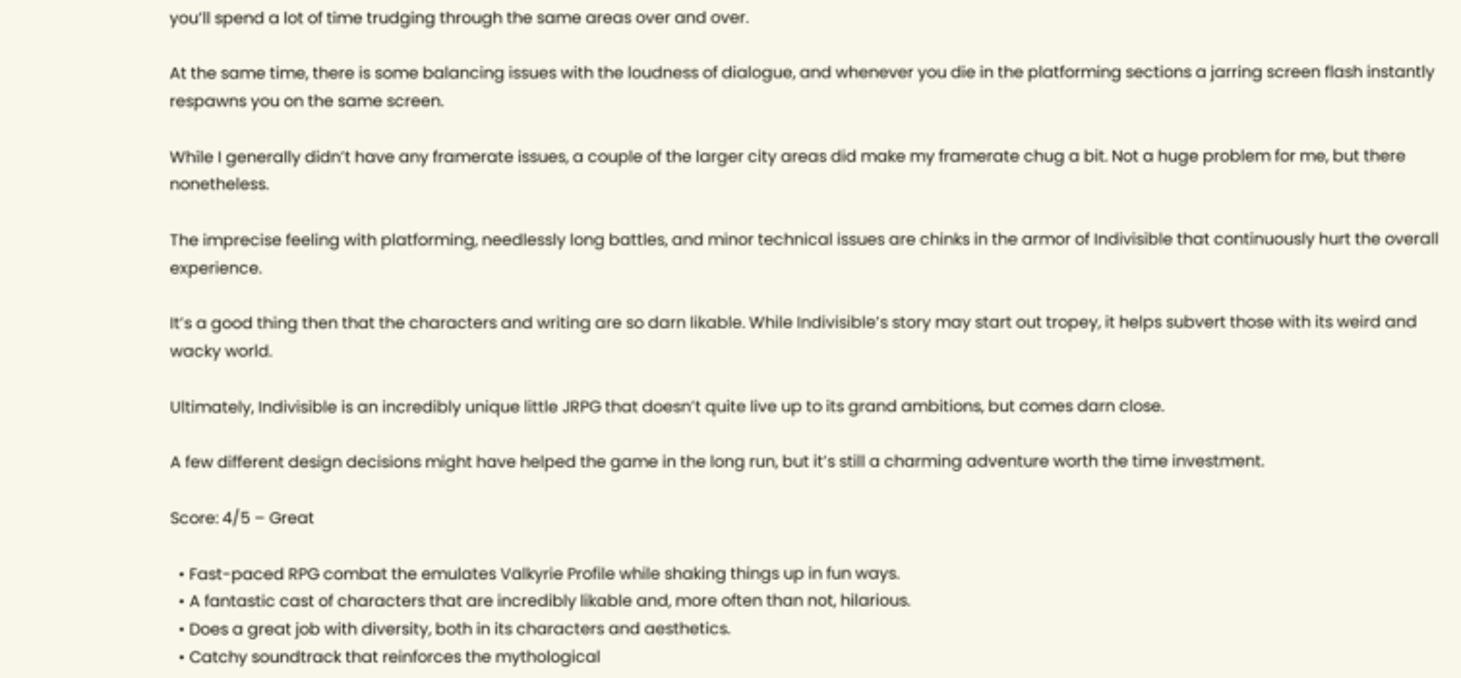you’ll spend a lot of time trudging through the same areas over and over.

At the same time, there is some balancing issues with the loudness of dialogue, and whenever you die in the platforming sections a jarring screen flash instantly respawns you on the same screen.

While I generally didn’t have any framerate issues, a couple of the larger city areas did make my framerate chug a bit. Not a huge problem for me, but there nonetheless.

The imprecise feeling with platforming, needlessly long battles, and minor technical issues are chinks in the armor of Indivisible that continuously hurt the overall experience.

It’s a good thing then that the characters and writing are so darn likable. While Indivisible’s story may start out tropey, it helps subvert those with its weird and wacky world.

Ultimately, Indivisible is an incredibly unique little JRPG that doesn’t quite live up to its grand ambitions, but comes darn close.

A few different design decisions might have helped the game in the long run, but it’s still a charming adventure worth the time investment.

Score: 4/5 – Great

  • Fast-paced RPG combat the emulates Valkyrie Profile while shaking things up in fun ways.
  • A fantastic cast of characters that are incredibly likable and, more often than not, hilarious.
  • Does a great job with diversity, both in its characters and aesthetics.
  • Catchy soundtrack that reinforces the mythological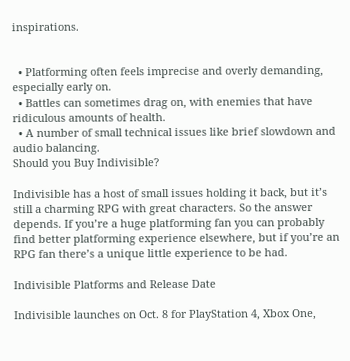inspirations.


  • Platforming often feels imprecise and overly demanding, especially early on.
  • Battles can sometimes drag on, with enemies that have ridiculous amounts of health.
  • A number of small technical issues like brief slowdown and audio balancing.
Should you Buy Indivisible?

Indivisible has a host of small issues holding it back, but it’s still a charming RPG with great characters. So the answer depends. If you’re a huge platforming fan you can probably find better platforming experience elsewhere, but if you’re an RPG fan there’s a unique little experience to be had.

Indivisible Platforms and Release Date

Indivisible launches on Oct. 8 for PlayStation 4, Xbox One,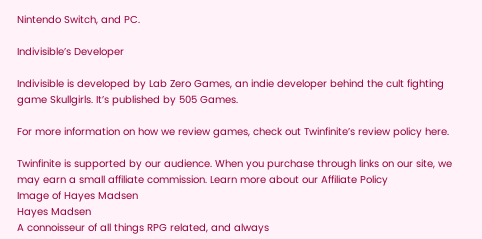Nintendo Switch, and PC.

Indivisible’s Developer

Indivisible is developed by Lab Zero Games, an indie developer behind the cult fighting game Skullgirls. It’s published by 505 Games.

For more information on how we review games, check out Twinfinite’s review policy here.

Twinfinite is supported by our audience. When you purchase through links on our site, we may earn a small affiliate commission. Learn more about our Affiliate Policy
Image of Hayes Madsen
Hayes Madsen
A connoisseur of all things RPG related, and always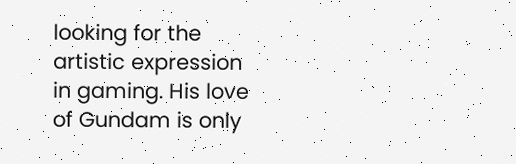looking for the artistic expression in gaming. His love of Gundam is only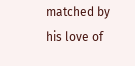matched by his love of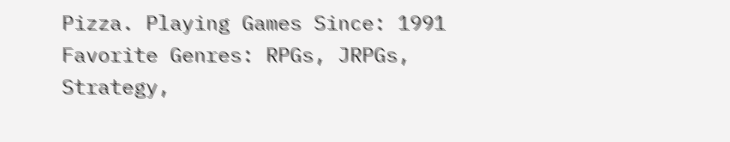Pizza. Playing Games Since: 1991 Favorite Genres: RPGs, JRPGs, Strategy,